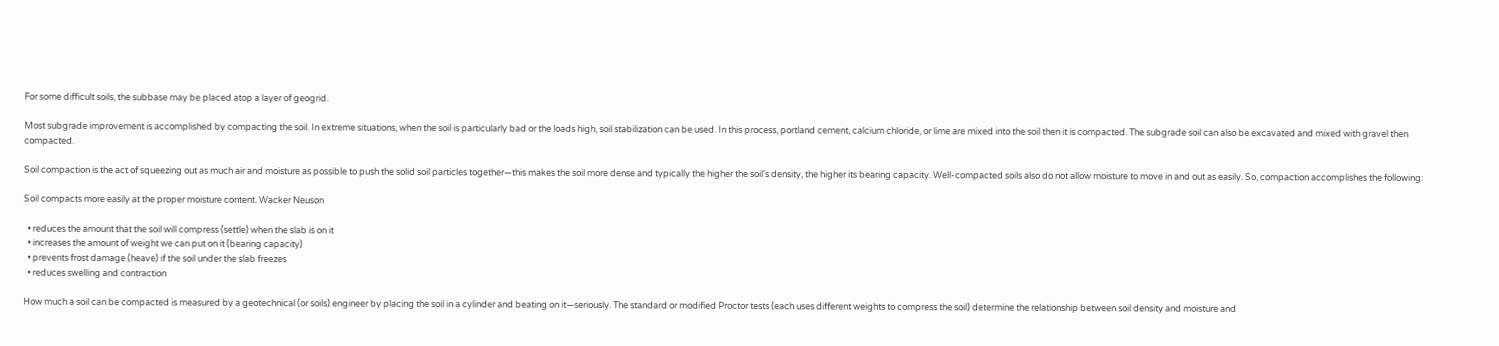For some difficult soils, the subbase may be placed atop a layer of geogrid.

Most subgrade improvement is accomplished by compacting the soil. In extreme situations, when the soil is particularly bad or the loads high, soil stabilization can be used. In this process, portland cement, calcium chloride, or lime are mixed into the soil then it is compacted. The subgrade soil can also be excavated and mixed with gravel then compacted.

Soil compaction is the act of squeezing out as much air and moisture as possible to push the solid soil particles together—this makes the soil more dense and typically the higher the soil's density, the higher its bearing capacity. Well-compacted soils also do not allow moisture to move in and out as easily. So, compaction accomplishes the following:

Soil compacts more easily at the proper moisture content. Wacker Neuson

  • reduces the amount that the soil will compress (settle) when the slab is on it
  • increases the amount of weight we can put on it (bearing capacity)
  • prevents frost damage (heave) if the soil under the slab freezes
  • reduces swelling and contraction

How much a soil can be compacted is measured by a geotechnical (or soils) engineer by placing the soil in a cylinder and beating on it—seriously. The standard or modified Proctor tests (each uses different weights to compress the soil) determine the relationship between soil density and moisture and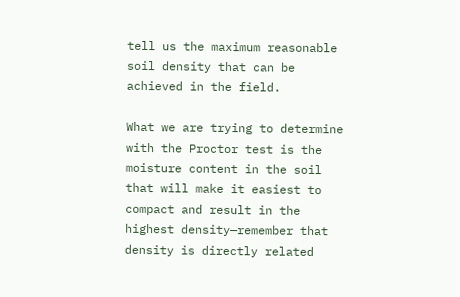tell us the maximum reasonable soil density that can be achieved in the field.

What we are trying to determine with the Proctor test is the moisture content in the soil that will make it easiest to compact and result in the highest density—remember that density is directly related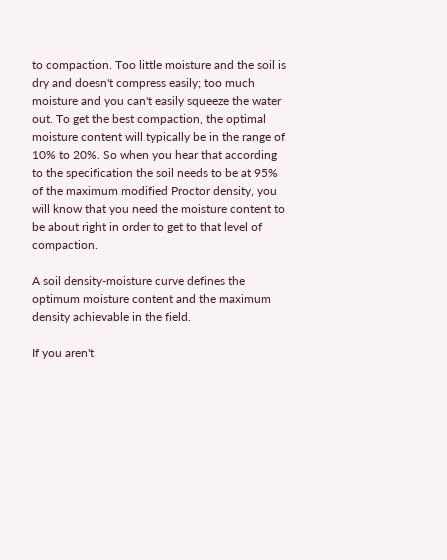to compaction. Too little moisture and the soil is dry and doesn't compress easily; too much moisture and you can't easily squeeze the water out. To get the best compaction, the optimal moisture content will typically be in the range of 10% to 20%. So when you hear that according to the specification the soil needs to be at 95% of the maximum modified Proctor density, you will know that you need the moisture content to be about right in order to get to that level of compaction.

A soil density-moisture curve defines the optimum moisture content and the maximum density achievable in the field.

If you aren't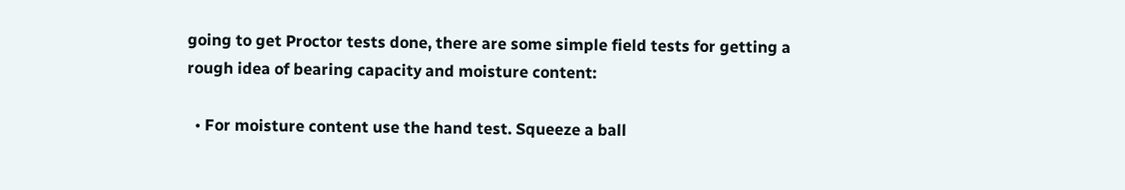going to get Proctor tests done, there are some simple field tests for getting a rough idea of bearing capacity and moisture content:

  • For moisture content use the hand test. Squeeze a ball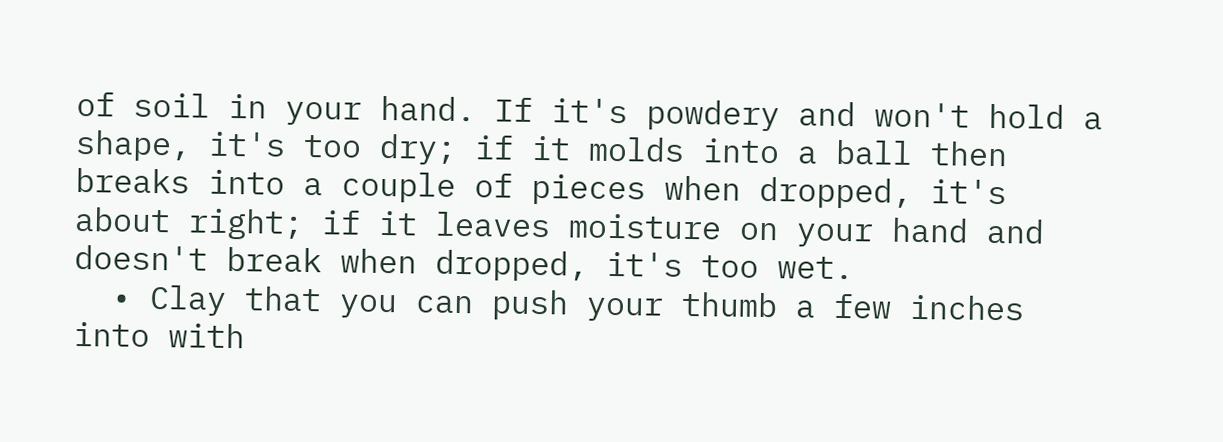of soil in your hand. If it's powdery and won't hold a shape, it's too dry; if it molds into a ball then breaks into a couple of pieces when dropped, it's about right; if it leaves moisture on your hand and doesn't break when dropped, it's too wet.
  • Clay that you can push your thumb a few inches into with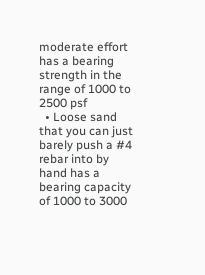moderate effort has a bearing strength in the range of 1000 to 2500 psf
  • Loose sand that you can just barely push a #4 rebar into by hand has a bearing capacity of 1000 to 3000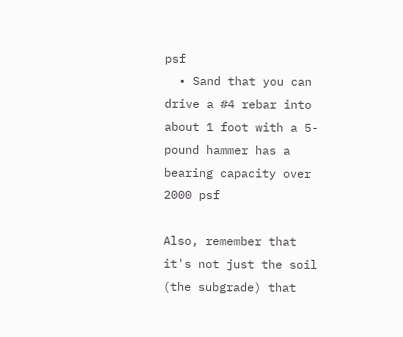psf
  • Sand that you can drive a #4 rebar into about 1 foot with a 5-pound hammer has a bearing capacity over 2000 psf

Also, remember that it's not just the soil (the subgrade) that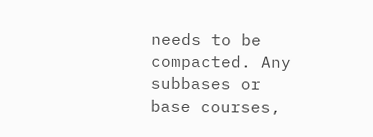needs to be compacted. Any subbases or base courses,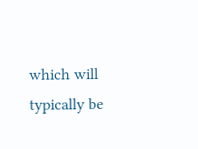which will typically be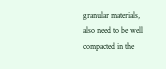granular materials, also need to be well compacted in the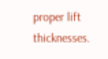proper lift thicknesses.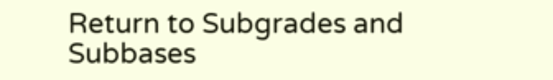Return to Subgrades and Subbases